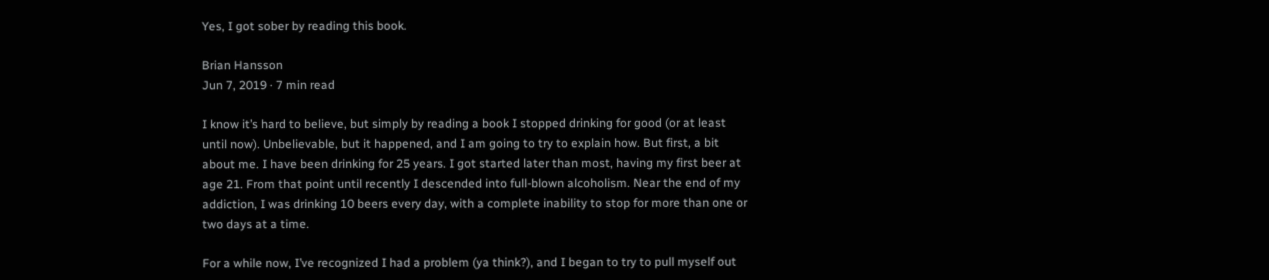Yes, I got sober by reading this book.

Brian Hansson
Jun 7, 2019 · 7 min read

I know it’s hard to believe, but simply by reading a book I stopped drinking for good (or at least until now). Unbelievable, but it happened, and I am going to try to explain how. But first, a bit about me. I have been drinking for 25 years. I got started later than most, having my first beer at age 21. From that point until recently I descended into full-blown alcoholism. Near the end of my addiction, I was drinking 10 beers every day, with a complete inability to stop for more than one or two days at a time.

For a while now, I’ve recognized I had a problem (ya think?), and I began to try to pull myself out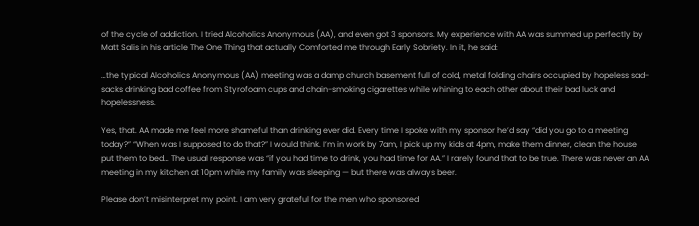of the cycle of addiction. I tried Alcoholics Anonymous (AA), and even got 3 sponsors. My experience with AA was summed up perfectly by Matt Salis in his article The One Thing that actually Comforted me through Early Sobriety. In it, he said:

…the typical Alcoholics Anonymous (AA) meeting was a damp church basement full of cold, metal folding chairs occupied by hopeless sad-sacks drinking bad coffee from Styrofoam cups and chain-smoking cigarettes while whining to each other about their bad luck and hopelessness.

Yes, that. AA made me feel more shameful than drinking ever did. Every time I spoke with my sponsor he’d say “did you go to a meeting today?” “When was I supposed to do that?” I would think. I’m in work by 7am, I pick up my kids at 4pm, make them dinner, clean the house put them to bed… The usual response was “if you had time to drink, you had time for AA.” I rarely found that to be true. There was never an AA meeting in my kitchen at 10pm while my family was sleeping — but there was always beer.

Please don’t misinterpret my point. I am very grateful for the men who sponsored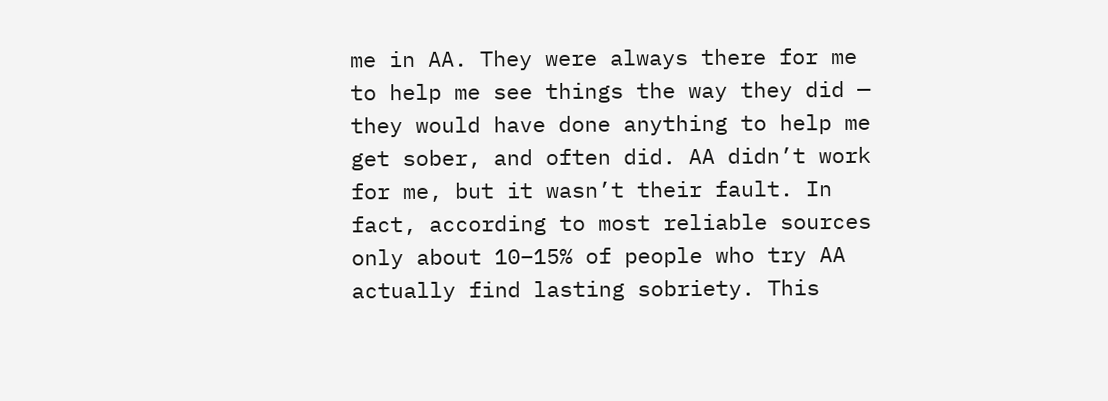me in AA. They were always there for me to help me see things the way they did — they would have done anything to help me get sober, and often did. AA didn’t work for me, but it wasn’t their fault. In fact, according to most reliable sources only about 10–15% of people who try AA actually find lasting sobriety. This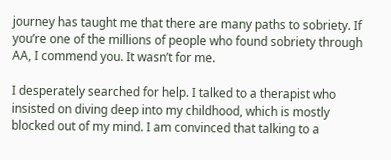journey has taught me that there are many paths to sobriety. If you’re one of the millions of people who found sobriety through AA, I commend you. It wasn’t for me.

I desperately searched for help. I talked to a therapist who insisted on diving deep into my childhood, which is mostly blocked out of my mind. I am convinced that talking to a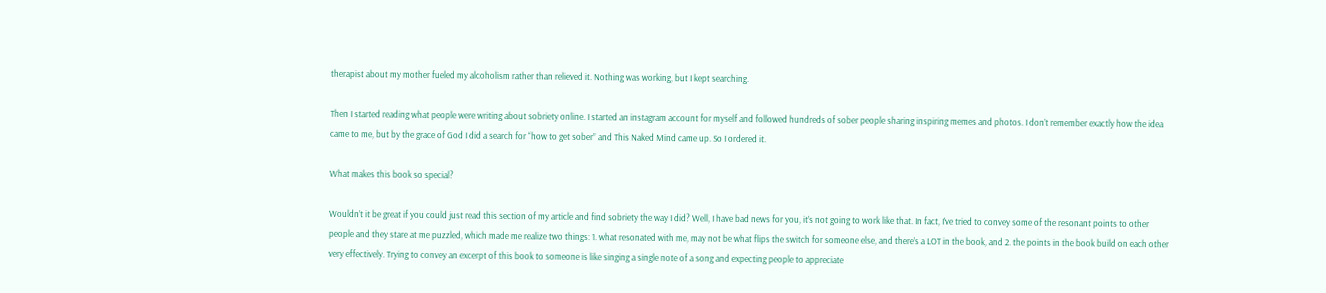therapist about my mother fueled my alcoholism rather than relieved it. Nothing was working, but I kept searching.

Then I started reading what people were writing about sobriety online. I started an instagram account for myself and followed hundreds of sober people sharing inspiring memes and photos. I don’t remember exactly how the idea came to me, but by the grace of God I did a search for “how to get sober” and This Naked Mind came up. So I ordered it.

What makes this book so special?

Wouldn’t it be great if you could just read this section of my article and find sobriety the way I did? Well, I have bad news for you, it’s not going to work like that. In fact, I’ve tried to convey some of the resonant points to other people and they stare at me puzzled, which made me realize two things: 1. what resonated with me, may not be what flips the switch for someone else, and there’s a LOT in the book, and 2. the points in the book build on each other very effectively. Trying to convey an excerpt of this book to someone is like singing a single note of a song and expecting people to appreciate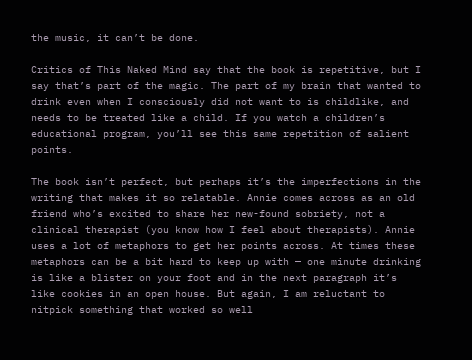the music, it can’t be done.

Critics of This Naked Mind say that the book is repetitive, but I say that’s part of the magic. The part of my brain that wanted to drink even when I consciously did not want to is childlike, and needs to be treated like a child. If you watch a children’s educational program, you’ll see this same repetition of salient points.

The book isn’t perfect, but perhaps it’s the imperfections in the writing that makes it so relatable. Annie comes across as an old friend who’s excited to share her new-found sobriety, not a clinical therapist (you know how I feel about therapists). Annie uses a lot of metaphors to get her points across. At times these metaphors can be a bit hard to keep up with — one minute drinking is like a blister on your foot and in the next paragraph it’s like cookies in an open house. But again, I am reluctant to nitpick something that worked so well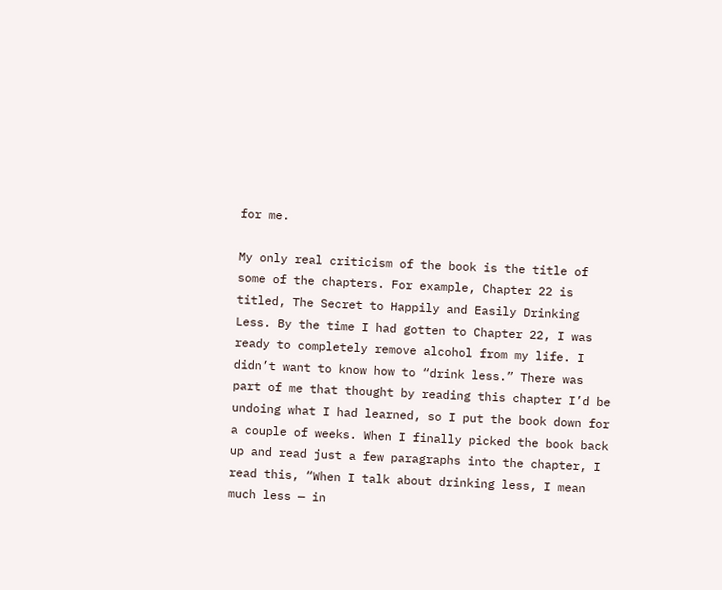for me.

My only real criticism of the book is the title of some of the chapters. For example, Chapter 22 is titled, The Secret to Happily and Easily Drinking Less. By the time I had gotten to Chapter 22, I was ready to completely remove alcohol from my life. I didn’t want to know how to “drink less.” There was part of me that thought by reading this chapter I’d be undoing what I had learned, so I put the book down for a couple of weeks. When I finally picked the book back up and read just a few paragraphs into the chapter, I read this, “When I talk about drinking less, I mean much less — in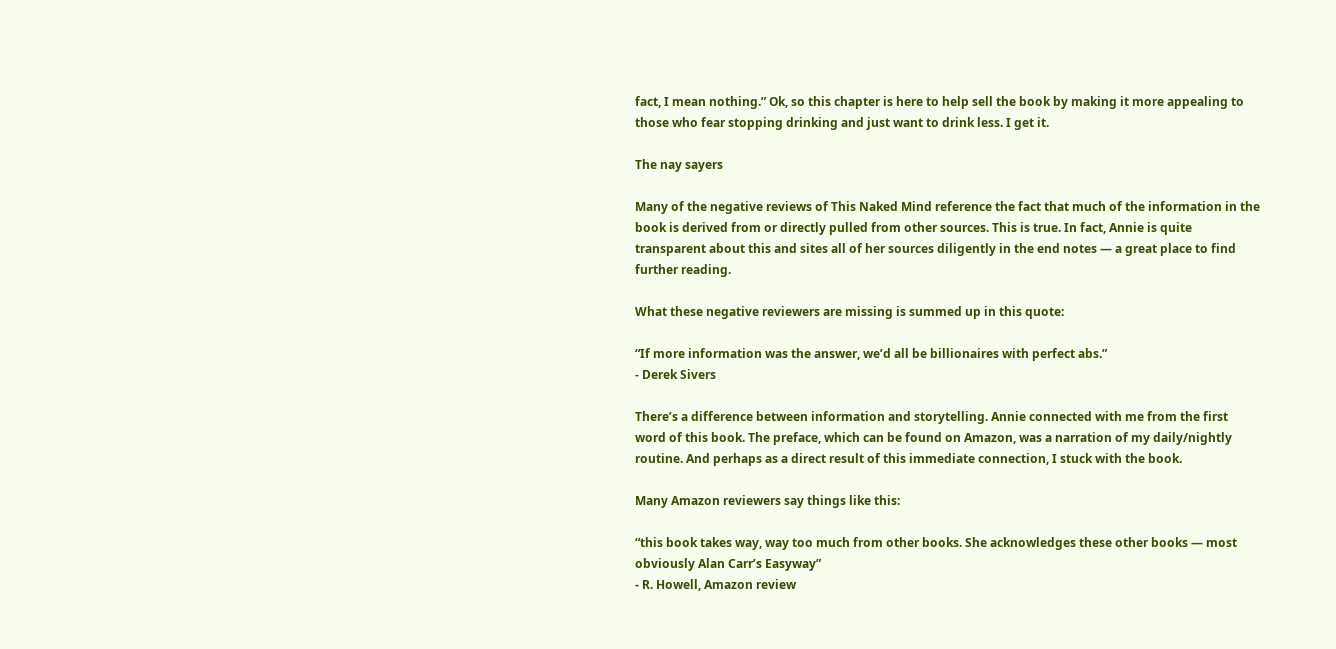fact, I mean nothing.” Ok, so this chapter is here to help sell the book by making it more appealing to those who fear stopping drinking and just want to drink less. I get it.

The nay sayers

Many of the negative reviews of This Naked Mind reference the fact that much of the information in the book is derived from or directly pulled from other sources. This is true. In fact, Annie is quite transparent about this and sites all of her sources diligently in the end notes — a great place to find further reading.

What these negative reviewers are missing is summed up in this quote:

“If more information was the answer, we’d all be billionaires with perfect abs.”
- Derek Sivers

There’s a difference between information and storytelling. Annie connected with me from the first word of this book. The preface, which can be found on Amazon, was a narration of my daily/nightly routine. And perhaps as a direct result of this immediate connection, I stuck with the book.

Many Amazon reviewers say things like this:

“this book takes way, way too much from other books. She acknowledges these other books — most obviously Alan Carr’s Easyway”
- R. Howell, Amazon review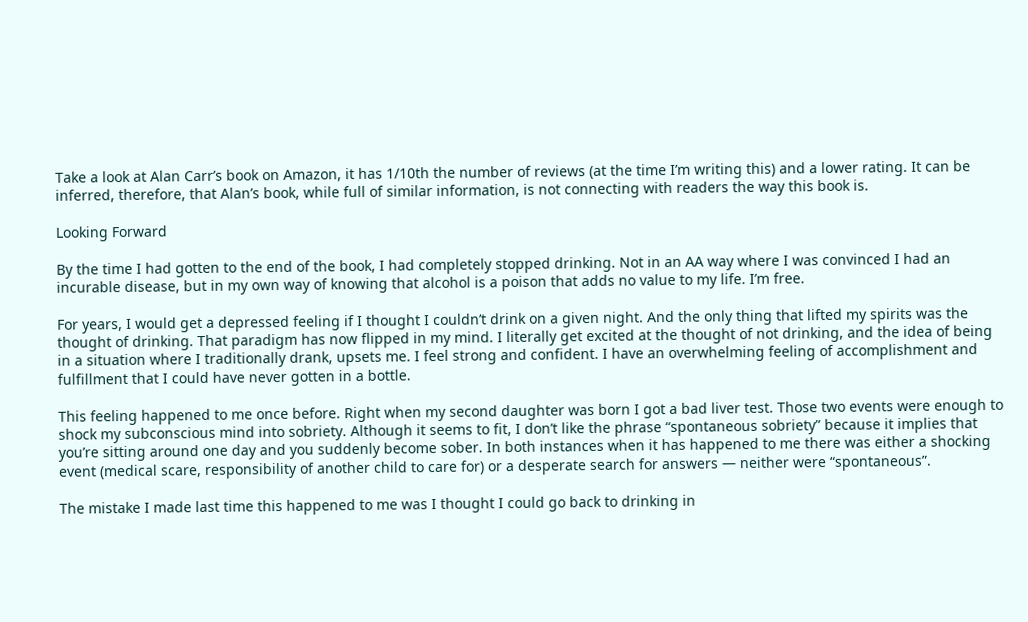Take a look at Alan Carr’s book on Amazon, it has 1/10th the number of reviews (at the time I’m writing this) and a lower rating. It can be inferred, therefore, that Alan’s book, while full of similar information, is not connecting with readers the way this book is.

Looking Forward

By the time I had gotten to the end of the book, I had completely stopped drinking. Not in an AA way where I was convinced I had an incurable disease, but in my own way of knowing that alcohol is a poison that adds no value to my life. I’m free.

For years, I would get a depressed feeling if I thought I couldn’t drink on a given night. And the only thing that lifted my spirits was the thought of drinking. That paradigm has now flipped in my mind. I literally get excited at the thought of not drinking, and the idea of being in a situation where I traditionally drank, upsets me. I feel strong and confident. I have an overwhelming feeling of accomplishment and fulfillment that I could have never gotten in a bottle.

This feeling happened to me once before. Right when my second daughter was born I got a bad liver test. Those two events were enough to shock my subconscious mind into sobriety. Although it seems to fit, I don’t like the phrase “spontaneous sobriety” because it implies that you’re sitting around one day and you suddenly become sober. In both instances when it has happened to me there was either a shocking event (medical scare, responsibility of another child to care for) or a desperate search for answers — neither were “spontaneous”.

The mistake I made last time this happened to me was I thought I could go back to drinking in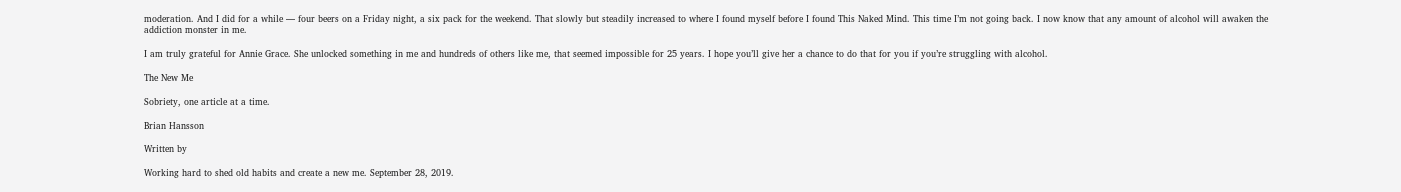moderation. And I did for a while — four beers on a Friday night, a six pack for the weekend. That slowly but steadily increased to where I found myself before I found This Naked Mind. This time I’m not going back. I now know that any amount of alcohol will awaken the addiction monster in me.

I am truly grateful for Annie Grace. She unlocked something in me and hundreds of others like me, that seemed impossible for 25 years. I hope you’ll give her a chance to do that for you if you’re struggling with alcohol.

The New Me

Sobriety, one article at a time.

Brian Hansson

Written by

Working hard to shed old habits and create a new me. September 28, 2019.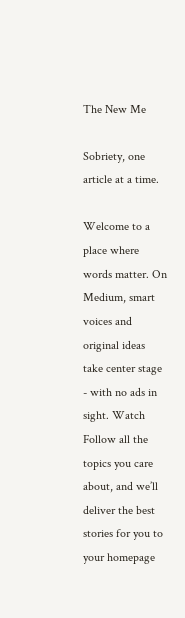The New Me

Sobriety, one article at a time.

Welcome to a place where words matter. On Medium, smart voices and original ideas take center stage - with no ads in sight. Watch
Follow all the topics you care about, and we’ll deliver the best stories for you to your homepage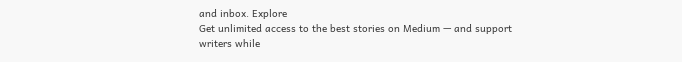and inbox. Explore
Get unlimited access to the best stories on Medium — and support writers while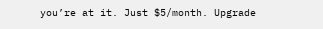you’re at it. Just $5/month. Upgrade